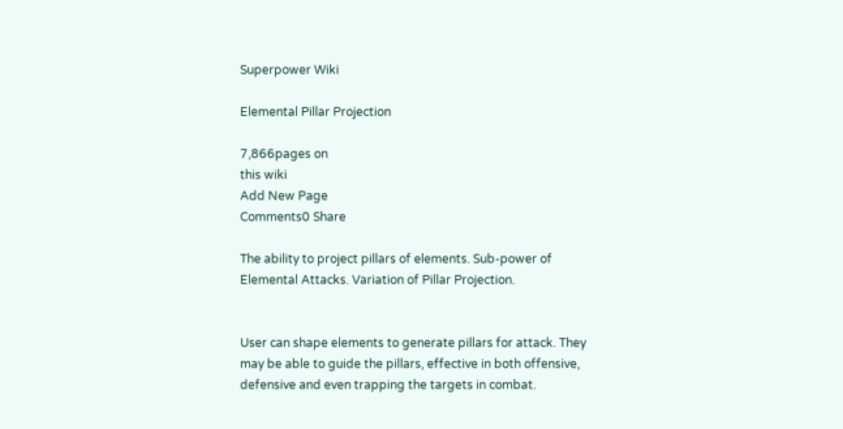Superpower Wiki

Elemental Pillar Projection

7,866pages on
this wiki
Add New Page
Comments0 Share

The ability to project pillars of elements. Sub-power of Elemental Attacks. Variation of Pillar Projection.


User can shape elements to generate pillars for attack. They may be able to guide the pillars, effective in both offensive, defensive and even trapping the targets in combat.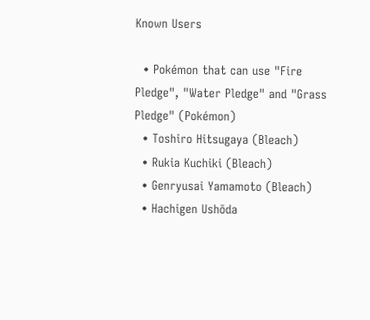Known Users

  • Pokémon that can use "Fire Pledge", "Water Pledge" and "Grass Pledge" (Pokémon)
  • Toshiro Hitsugaya (Bleach)
  • Rukia Kuchiki (Bleach)
  • Genryusai Yamamoto (Bleach)
  • Hachigen Ushōda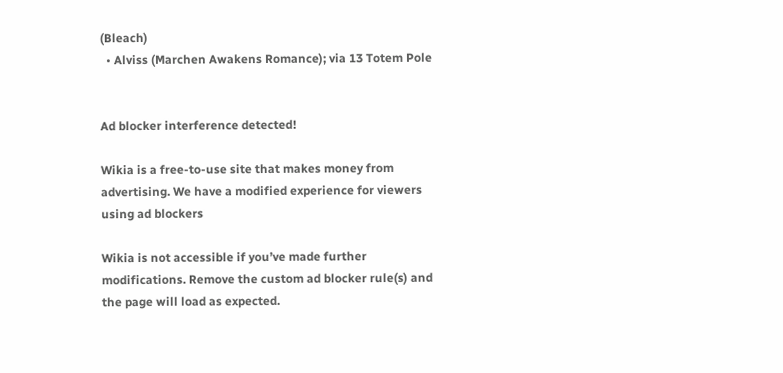(Bleach)
  • Alviss (Marchen Awakens Romance); via 13 Totem Pole


Ad blocker interference detected!

Wikia is a free-to-use site that makes money from advertising. We have a modified experience for viewers using ad blockers

Wikia is not accessible if you’ve made further modifications. Remove the custom ad blocker rule(s) and the page will load as expected.